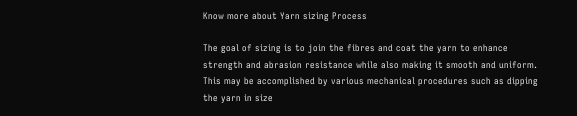Know more about Yarn sizing Process

The goal of sizing is to join the fibres and coat the yarn to enhance strength and abrasion resistance while also making it smooth and uniform. This may be accomplished by various mechanical procedures such as dipping the yarn in size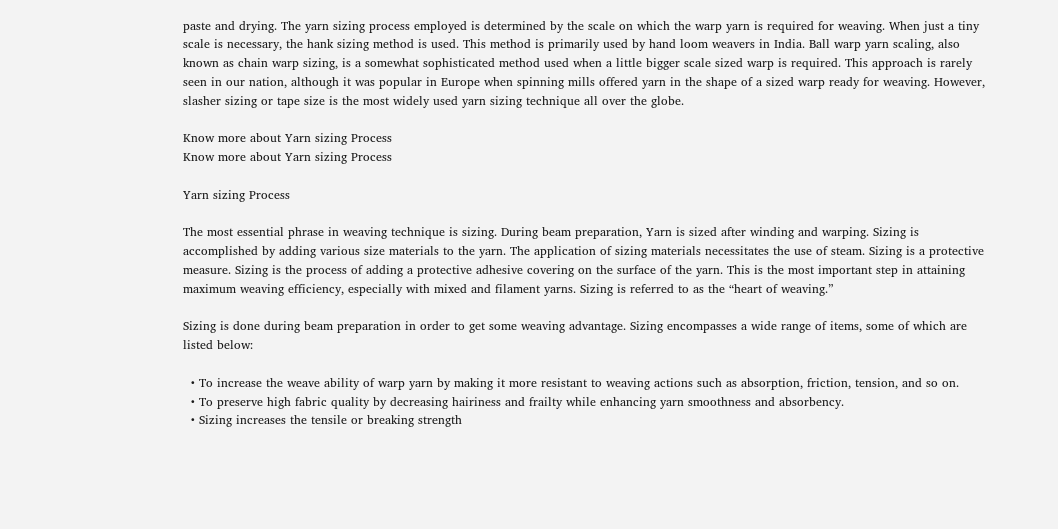paste and drying. The yarn sizing process employed is determined by the scale on which the warp yarn is required for weaving. When just a tiny scale is necessary, the hank sizing method is used. This method is primarily used by hand loom weavers in India. Ball warp yarn scaling, also known as chain warp sizing, is a somewhat sophisticated method used when a little bigger scale sized warp is required. This approach is rarely seen in our nation, although it was popular in Europe when spinning mills offered yarn in the shape of a sized warp ready for weaving. However, slasher sizing or tape size is the most widely used yarn sizing technique all over the globe.

Know more about Yarn sizing Process
Know more about Yarn sizing Process

Yarn sizing Process

The most essential phrase in weaving technique is sizing. During beam preparation, Yarn is sized after winding and warping. Sizing is accomplished by adding various size materials to the yarn. The application of sizing materials necessitates the use of steam. Sizing is a protective measure. Sizing is the process of adding a protective adhesive covering on the surface of the yarn. This is the most important step in attaining maximum weaving efficiency, especially with mixed and filament yarns. Sizing is referred to as the “heart of weaving.”

Sizing is done during beam preparation in order to get some weaving advantage. Sizing encompasses a wide range of items, some of which are listed below:

  • To increase the weave ability of warp yarn by making it more resistant to weaving actions such as absorption, friction, tension, and so on.
  • To preserve high fabric quality by decreasing hairiness and frailty while enhancing yarn smoothness and absorbency.
  • Sizing increases the tensile or breaking strength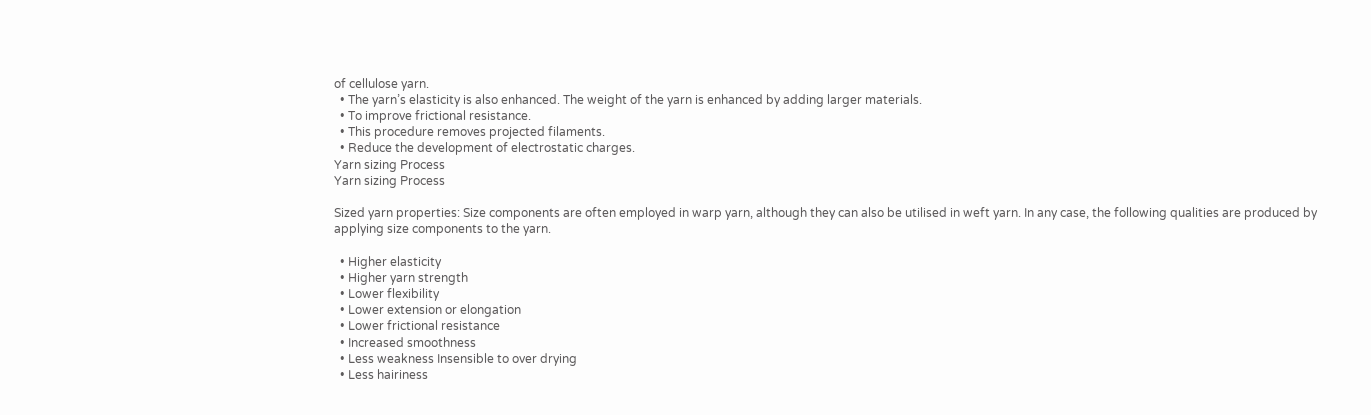of cellulose yarn.
  • The yarn’s elasticity is also enhanced. The weight of the yarn is enhanced by adding larger materials.
  • To improve frictional resistance.
  • This procedure removes projected filaments.
  • Reduce the development of electrostatic charges.
Yarn sizing Process
Yarn sizing Process

Sized yarn properties: Size components are often employed in warp yarn, although they can also be utilised in weft yarn. In any case, the following qualities are produced by applying size components to the yarn.

  • Higher elasticity
  • Higher yarn strength
  • Lower flexibility
  • Lower extension or elongation
  • Lower frictional resistance
  • Increased smoothness
  • Less weakness Insensible to over drying
  • Less hairiness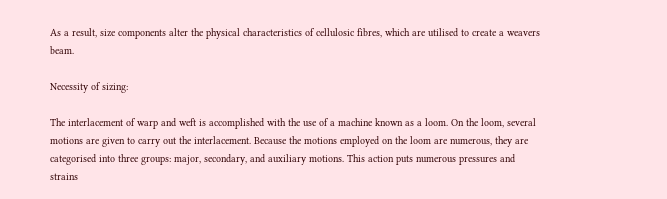As a result, size components alter the physical characteristics of cellulosic fibres, which are utilised to create a weavers beam.

Necessity of sizing:

The interlacement of warp and weft is accomplished with the use of a machine known as a loom. On the loom, several motions are given to carry out the interlacement. Because the motions employed on the loom are numerous, they are categorised into three groups: major, secondary, and auxiliary motions. This action puts numerous pressures and strains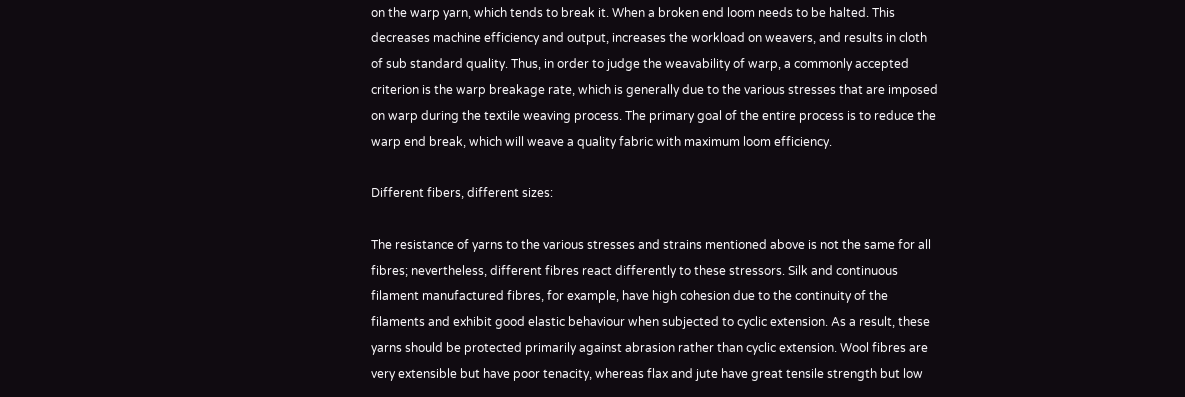on the warp yarn, which tends to break it. When a broken end loom needs to be halted. This decreases machine efficiency and output, increases the workload on weavers, and results in cloth of sub standard quality. Thus, in order to judge the weavability of warp, a commonly accepted criterion is the warp breakage rate, which is generally due to the various stresses that are imposed on warp during the textile weaving process. The primary goal of the entire process is to reduce the warp end break, which will weave a quality fabric with maximum loom efficiency.

Different fibers, different sizes:

The resistance of yarns to the various stresses and strains mentioned above is not the same for all fibres; nevertheless, different fibres react differently to these stressors. Silk and continuous filament manufactured fibres, for example, have high cohesion due to the continuity of the filaments and exhibit good elastic behaviour when subjected to cyclic extension. As a result, these yarns should be protected primarily against abrasion rather than cyclic extension. Wool fibres are very extensible but have poor tenacity, whereas flax and jute have great tensile strength but low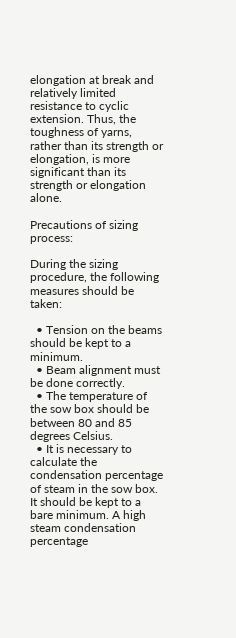elongation at break and relatively limited resistance to cyclic extension. Thus, the toughness of yarns, rather than its strength or elongation, is more significant than its strength or elongation alone.

Precautions of sizing process:

During the sizing procedure, the following measures should be taken:

  • Tension on the beams should be kept to a minimum.
  • Beam alignment must be done correctly.
  • The temperature of the sow box should be between 80 and 85 degrees Celsius.
  • It is necessary to calculate the condensation percentage of steam in the sow box. It should be kept to a bare minimum. A high steam condensation percentage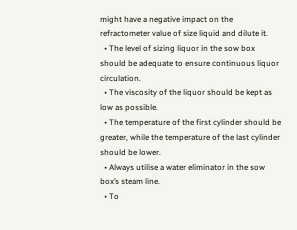might have a negative impact on the refractometer value of size liquid and dilute it.
  • The level of sizing liquor in the sow box should be adequate to ensure continuous liquor circulation.
  • The viscosity of the liquor should be kept as low as possible.
  • The temperature of the first cylinder should be greater, while the temperature of the last cylinder should be lower.
  • Always utilise a water eliminator in the sow box’s steam line.
  • To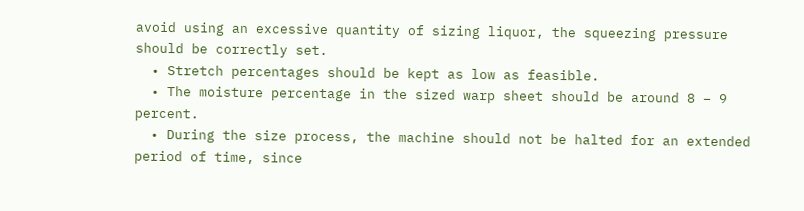avoid using an excessive quantity of sizing liquor, the squeezing pressure should be correctly set.
  • Stretch percentages should be kept as low as feasible.
  • The moisture percentage in the sized warp sheet should be around 8 – 9 percent.
  • During the size process, the machine should not be halted for an extended period of time, since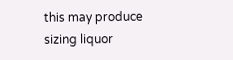this may produce sizing liquor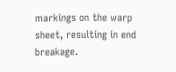markings on the warp sheet, resulting in end breakage.